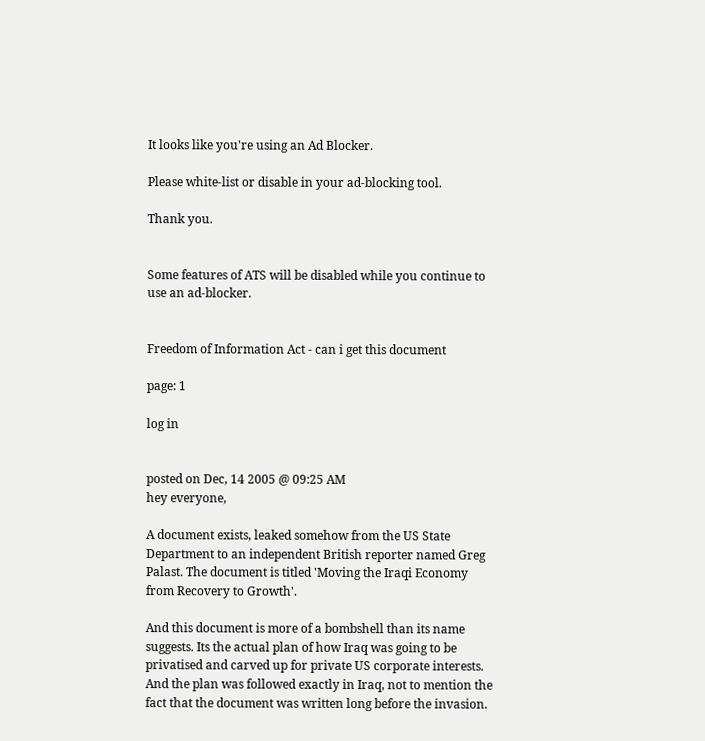It looks like you're using an Ad Blocker.

Please white-list or disable in your ad-blocking tool.

Thank you.


Some features of ATS will be disabled while you continue to use an ad-blocker.


Freedom of Information Act - can i get this document

page: 1

log in


posted on Dec, 14 2005 @ 09:25 AM
hey everyone,

A document exists, leaked somehow from the US State Department to an independent British reporter named Greg Palast. The document is titled 'Moving the Iraqi Economy from Recovery to Growth'.

And this document is more of a bombshell than its name suggests. Its the actual plan of how Iraq was going to be privatised and carved up for private US corporate interests. And the plan was followed exactly in Iraq, not to mention the fact that the document was written long before the invasion.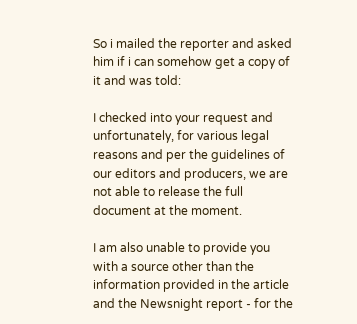So i mailed the reporter and asked him if i can somehow get a copy of it and was told:

I checked into your request and unfortunately, for various legal reasons and per the guidelines of our editors and producers, we are not able to release the full document at the moment.

I am also unable to provide you with a source other than the information provided in the article and the Newsnight report - for the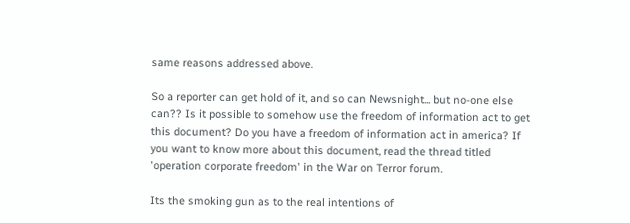same reasons addressed above.

So a reporter can get hold of it, and so can Newsnight... but no-one else can?? Is it possible to somehow use the freedom of information act to get this document? Do you have a freedom of information act in america? If you want to know more about this document, read the thread titled 'operation corporate freedom' in the War on Terror forum.

Its the smoking gun as to the real intentions of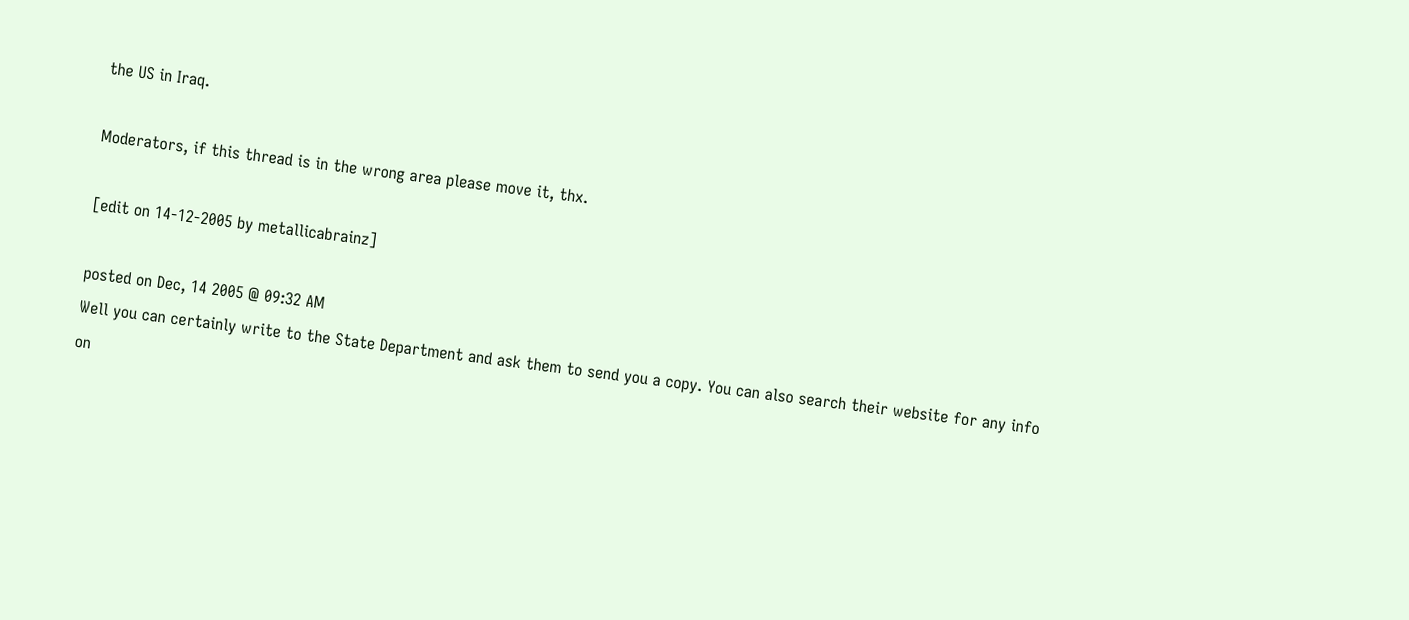the US in Iraq.

Moderators, if this thread is in the wrong area please move it, thx.

[edit on 14-12-2005 by metallicabrainz]

posted on Dec, 14 2005 @ 09:32 AM
Well you can certainly write to the State Department and ask them to send you a copy. You can also search their website for any info on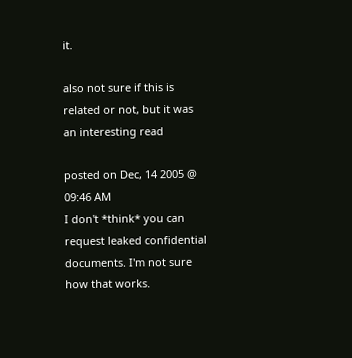it.

also not sure if this is related or not, but it was an interesting read

posted on Dec, 14 2005 @ 09:46 AM
I don't *think* you can request leaked confidential documents. I'm not sure how that works.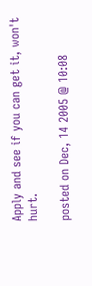Apply and see if you can get it, won't hurt.

posted on Dec, 14 2005 @ 10:08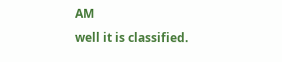AM
well it is classified.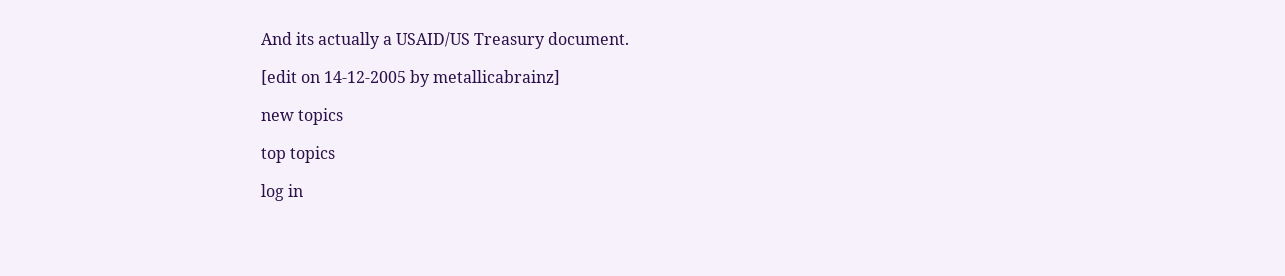And its actually a USAID/US Treasury document.

[edit on 14-12-2005 by metallicabrainz]

new topics

top topics

log in